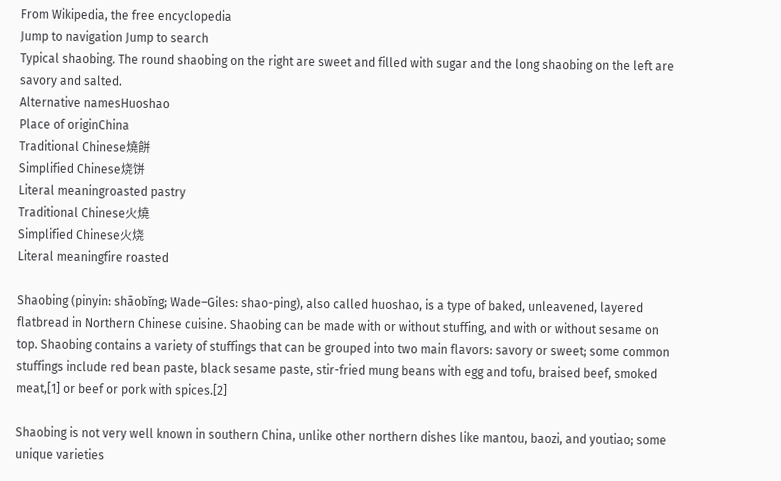From Wikipedia, the free encyclopedia
Jump to navigation Jump to search
Typical shaobing. The round shaobing on the right are sweet and filled with sugar and the long shaobing on the left are savory and salted.
Alternative namesHuoshao
Place of originChina
Traditional Chinese燒餅
Simplified Chinese烧饼
Literal meaningroasted pastry
Traditional Chinese火燒
Simplified Chinese火烧
Literal meaningfire roasted

Shaobing (pinyin: shāobǐng; Wade–Giles: shao-ping), also called huoshao, is a type of baked, unleavened, layered flatbread in Northern Chinese cuisine. Shaobing can be made with or without stuffing, and with or without sesame on top. Shaobing contains a variety of stuffings that can be grouped into two main flavors: savory or sweet; some common stuffings include red bean paste, black sesame paste, stir-fried mung beans with egg and tofu, braised beef, smoked meat,[1] or beef or pork with spices.[2]

Shaobing is not very well known in southern China, unlike other northern dishes like mantou, baozi, and youtiao; some unique varieties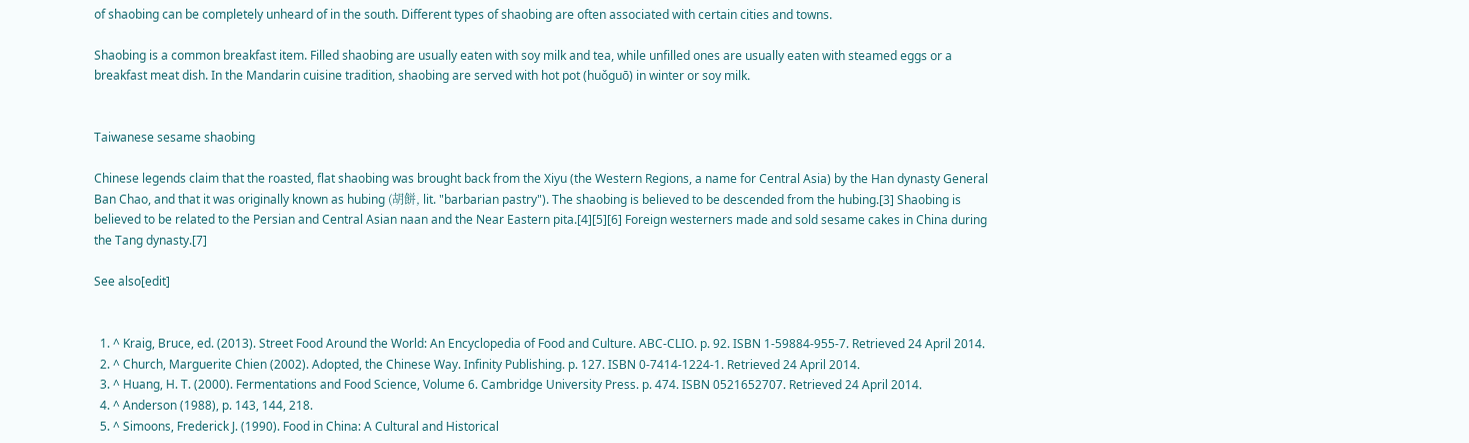of shaobing can be completely unheard of in the south. Different types of shaobing are often associated with certain cities and towns.

Shaobing is a common breakfast item. Filled shaobing are usually eaten with soy milk and tea, while unfilled ones are usually eaten with steamed eggs or a breakfast meat dish. In the Mandarin cuisine tradition, shaobing are served with hot pot (huǒguō) in winter or soy milk.


Taiwanese sesame shaobing

Chinese legends claim that the roasted, flat shaobing was brought back from the Xiyu (the Western Regions, a name for Central Asia) by the Han dynasty General Ban Chao, and that it was originally known as hubing (胡餅, lit. "barbarian pastry"). The shaobing is believed to be descended from the hubing.[3] Shaobing is believed to be related to the Persian and Central Asian naan and the Near Eastern pita.[4][5][6] Foreign westerners made and sold sesame cakes in China during the Tang dynasty.[7]

See also[edit]


  1. ^ Kraig, Bruce, ed. (2013). Street Food Around the World: An Encyclopedia of Food and Culture. ABC-CLIO. p. 92. ISBN 1-59884-955-7. Retrieved 24 April 2014.
  2. ^ Church, Marguerite Chien (2002). Adopted, the Chinese Way. Infinity Publishing. p. 127. ISBN 0-7414-1224-1. Retrieved 24 April 2014.
  3. ^ Huang, H. T. (2000). Fermentations and Food Science, Volume 6. Cambridge University Press. p. 474. ISBN 0521652707. Retrieved 24 April 2014.
  4. ^ Anderson (1988), p. 143, 144, 218.
  5. ^ Simoons, Frederick J. (1990). Food in China: A Cultural and Historical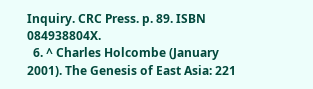Inquiry. CRC Press. p. 89. ISBN 084938804X.
  6. ^ Charles Holcombe (January 2001). The Genesis of East Asia: 221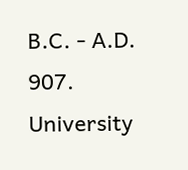B.C. - A.D. 907. University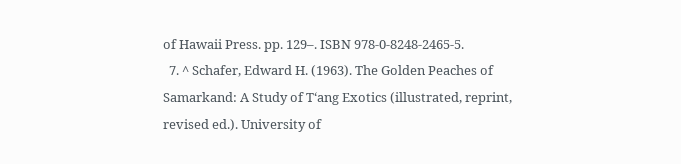of Hawaii Press. pp. 129–. ISBN 978-0-8248-2465-5.
  7. ^ Schafer, Edward H. (1963). The Golden Peaches of Samarkand: A Study of Tʻang Exotics (illustrated, reprint, revised ed.). University of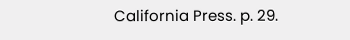California Press. p. 29.